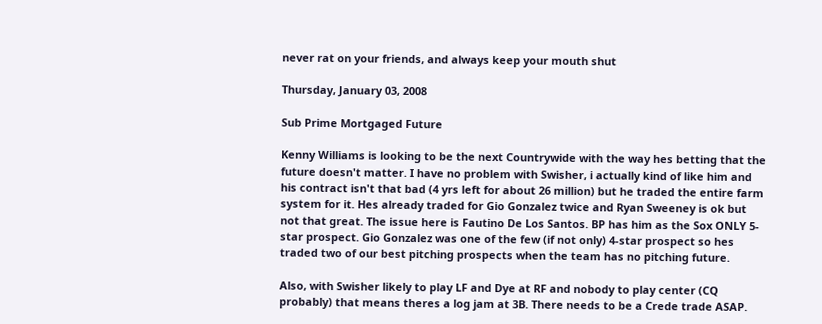never rat on your friends, and always keep your mouth shut

Thursday, January 03, 2008

Sub Prime Mortgaged Future

Kenny Williams is looking to be the next Countrywide with the way hes betting that the future doesn't matter. I have no problem with Swisher, i actually kind of like him and his contract isn't that bad (4 yrs left for about 26 million) but he traded the entire farm system for it. Hes already traded for Gio Gonzalez twice and Ryan Sweeney is ok but not that great. The issue here is Fautino De Los Santos. BP has him as the Sox ONLY 5-star prospect. Gio Gonzalez was one of the few (if not only) 4-star prospect so hes traded two of our best pitching prospects when the team has no pitching future.

Also, with Swisher likely to play LF and Dye at RF and nobody to play center (CQ probably) that means theres a log jam at 3B. There needs to be a Crede trade ASAP.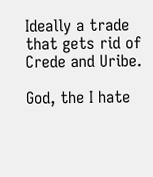Ideally a trade that gets rid of Crede and Uribe.

God, the I hate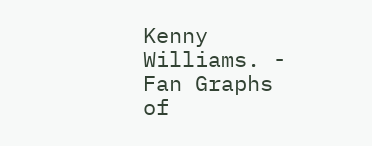Kenny Williams. - Fan Graphs of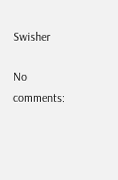Swisher

No comments: